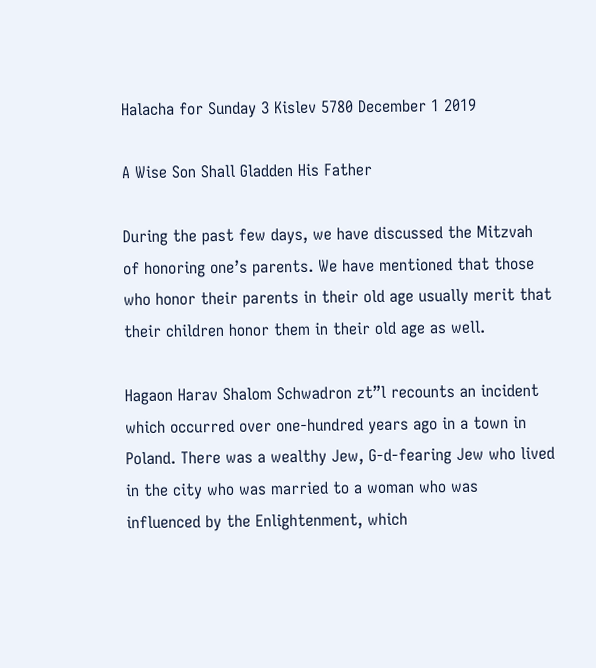Halacha for Sunday 3 Kislev 5780 December 1 2019

A Wise Son Shall Gladden His Father

During the past few days, we have discussed the Mitzvah of honoring one’s parents. We have mentioned that those who honor their parents in their old age usually merit that their children honor them in their old age as well.

Hagaon Harav Shalom Schwadron zt”l recounts an incident which occurred over one-hundred years ago in a town in Poland. There was a wealthy Jew, G-d-fearing Jew who lived in the city who was married to a woman who was influenced by the Enlightenment, which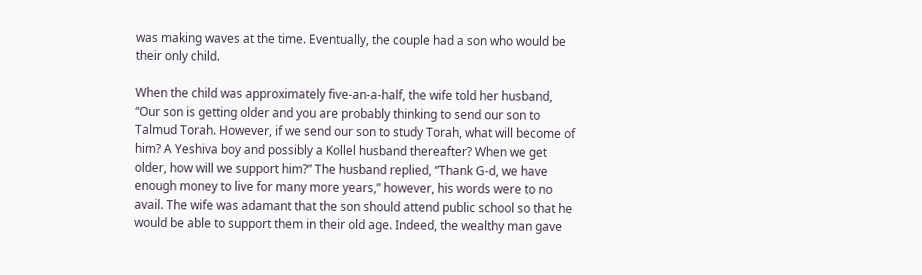was making waves at the time. Eventually, the couple had a son who would be their only child.

When the child was approximately five-an-a-half, the wife told her husband, “Our son is getting older and you are probably thinking to send our son to Talmud Torah. However, if we send our son to study Torah, what will become of him? A Yeshiva boy and possibly a Kollel husband thereafter? When we get older, how will we support him?” The husband replied, “Thank G-d, we have enough money to live for many more years,” however, his words were to no avail. The wife was adamant that the son should attend public school so that he would be able to support them in their old age. Indeed, the wealthy man gave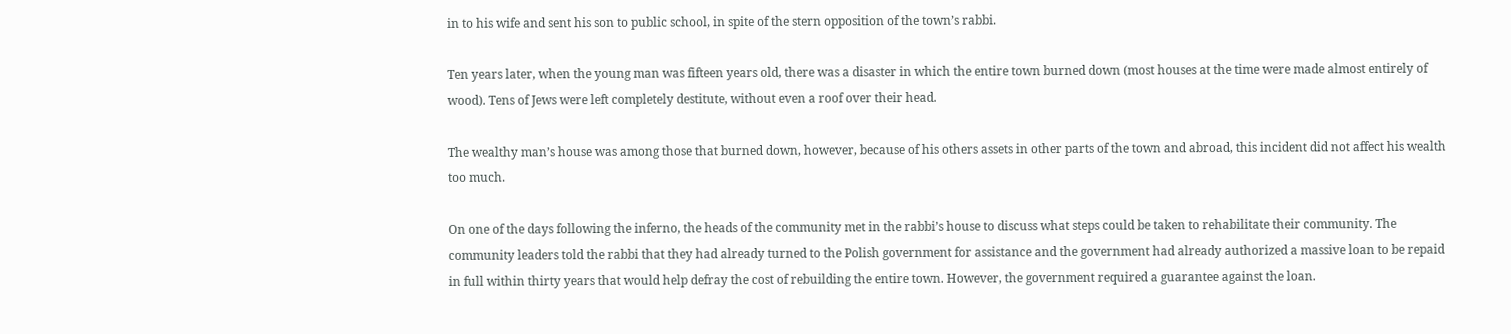in to his wife and sent his son to public school, in spite of the stern opposition of the town’s rabbi.

Ten years later, when the young man was fifteen years old, there was a disaster in which the entire town burned down (most houses at the time were made almost entirely of wood). Tens of Jews were left completely destitute, without even a roof over their head.

The wealthy man’s house was among those that burned down, however, because of his others assets in other parts of the town and abroad, this incident did not affect his wealth too much.

On one of the days following the inferno, the heads of the community met in the rabbi’s house to discuss what steps could be taken to rehabilitate their community. The community leaders told the rabbi that they had already turned to the Polish government for assistance and the government had already authorized a massive loan to be repaid in full within thirty years that would help defray the cost of rebuilding the entire town. However, the government required a guarantee against the loan.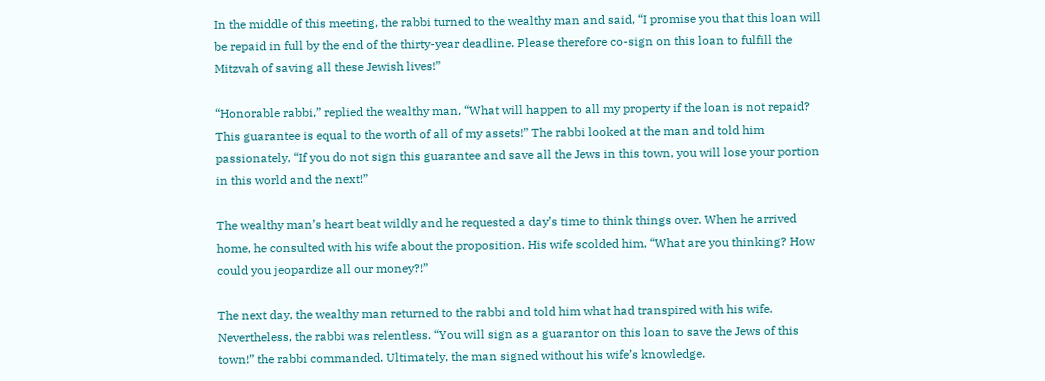In the middle of this meeting, the rabbi turned to the wealthy man and said, “I promise you that this loan will be repaid in full by the end of the thirty-year deadline. Please therefore co-sign on this loan to fulfill the Mitzvah of saving all these Jewish lives!”

“Honorable rabbi,” replied the wealthy man, “What will happen to all my property if the loan is not repaid? This guarantee is equal to the worth of all of my assets!” The rabbi looked at the man and told him passionately, “If you do not sign this guarantee and save all the Jews in this town, you will lose your portion in this world and the next!”

The wealthy man’s heart beat wildly and he requested a day’s time to think things over. When he arrived home, he consulted with his wife about the proposition. His wife scolded him, “What are you thinking? How could you jeopardize all our money?!”

The next day, the wealthy man returned to the rabbi and told him what had transpired with his wife. Nevertheless, the rabbi was relentless. “You will sign as a guarantor on this loan to save the Jews of this town!” the rabbi commanded. Ultimately, the man signed without his wife’s knowledge.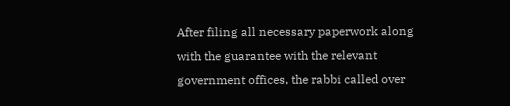After filing all necessary paperwork along with the guarantee with the relevant government offices, the rabbi called over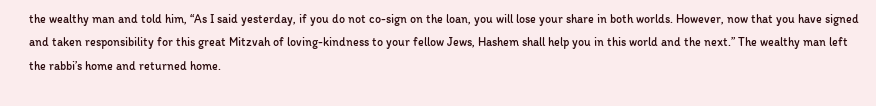the wealthy man and told him, “As I said yesterday, if you do not co-sign on the loan, you will lose your share in both worlds. However, now that you have signed and taken responsibility for this great Mitzvah of loving-kindness to your fellow Jews, Hashem shall help you in this world and the next.” The wealthy man left the rabbi’s home and returned home.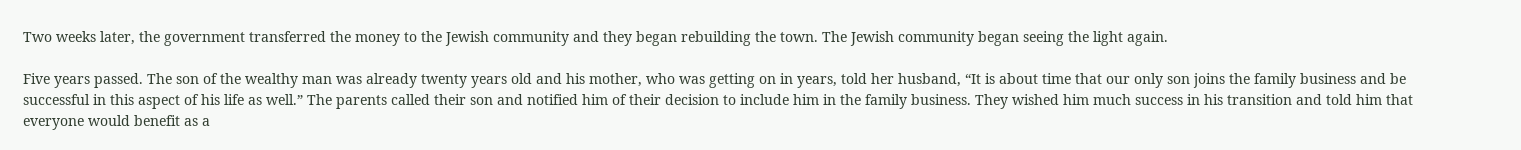Two weeks later, the government transferred the money to the Jewish community and they began rebuilding the town. The Jewish community began seeing the light again.

Five years passed. The son of the wealthy man was already twenty years old and his mother, who was getting on in years, told her husband, “It is about time that our only son joins the family business and be successful in this aspect of his life as well.” The parents called their son and notified him of their decision to include him in the family business. They wished him much success in his transition and told him that everyone would benefit as a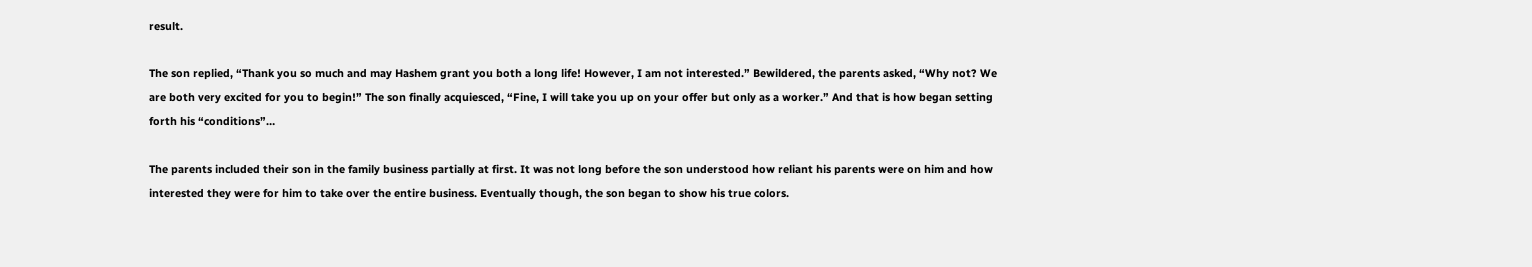result.

The son replied, “Thank you so much and may Hashem grant you both a long life! However, I am not interested.” Bewildered, the parents asked, “Why not? We are both very excited for you to begin!” The son finally acquiesced, “Fine, I will take you up on your offer but only as a worker.” And that is how began setting forth his “conditions”…

The parents included their son in the family business partially at first. It was not long before the son understood how reliant his parents were on him and how interested they were for him to take over the entire business. Eventually though, the son began to show his true colors.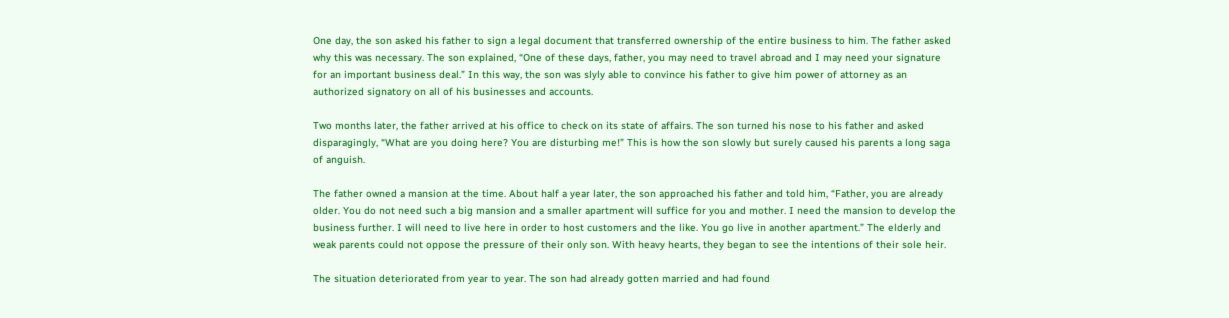One day, the son asked his father to sign a legal document that transferred ownership of the entire business to him. The father asked why this was necessary. The son explained, “One of these days, father, you may need to travel abroad and I may need your signature for an important business deal.” In this way, the son was slyly able to convince his father to give him power of attorney as an authorized signatory on all of his businesses and accounts.

Two months later, the father arrived at his office to check on its state of affairs. The son turned his nose to his father and asked disparagingly, “What are you doing here? You are disturbing me!” This is how the son slowly but surely caused his parents a long saga of anguish.

The father owned a mansion at the time. About half a year later, the son approached his father and told him, “Father, you are already older. You do not need such a big mansion and a smaller apartment will suffice for you and mother. I need the mansion to develop the business further. I will need to live here in order to host customers and the like. You go live in another apartment.” The elderly and weak parents could not oppose the pressure of their only son. With heavy hearts, they began to see the intentions of their sole heir.

The situation deteriorated from year to year. The son had already gotten married and had found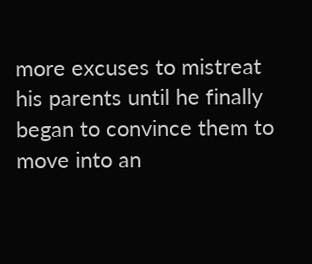more excuses to mistreat his parents until he finally began to convince them to move into an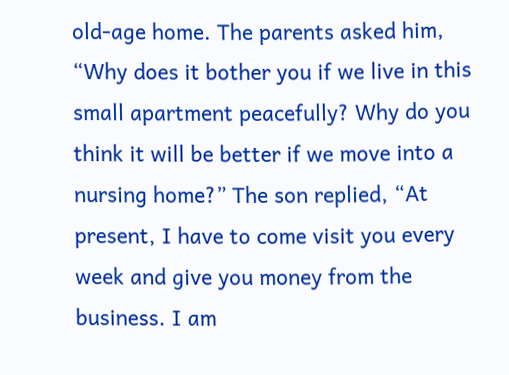old-age home. The parents asked him, “Why does it bother you if we live in this small apartment peacefully? Why do you think it will be better if we move into a nursing home?” The son replied, “At present, I have to come visit you every week and give you money from the business. I am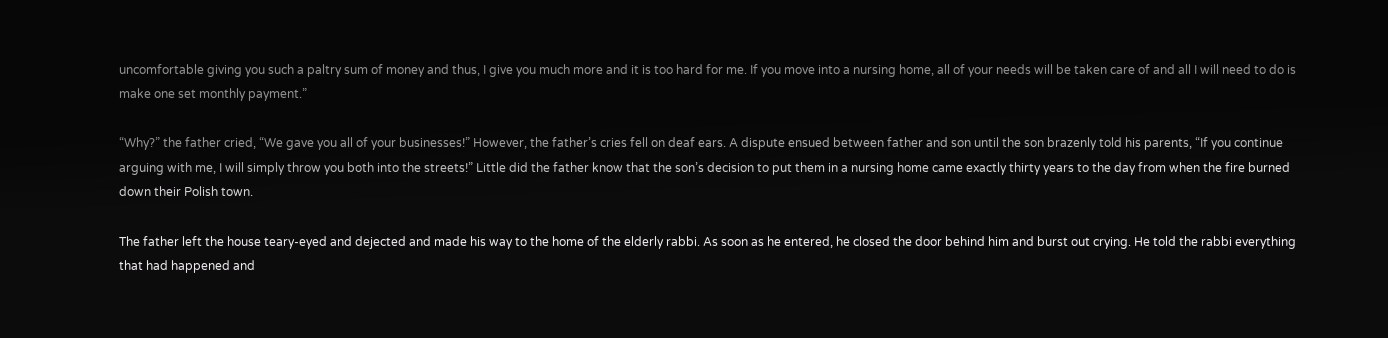uncomfortable giving you such a paltry sum of money and thus, I give you much more and it is too hard for me. If you move into a nursing home, all of your needs will be taken care of and all I will need to do is make one set monthly payment.”

“Why?” the father cried, “We gave you all of your businesses!” However, the father’s cries fell on deaf ears. A dispute ensued between father and son until the son brazenly told his parents, “If you continue arguing with me, I will simply throw you both into the streets!” Little did the father know that the son’s decision to put them in a nursing home came exactly thirty years to the day from when the fire burned down their Polish town.

The father left the house teary-eyed and dejected and made his way to the home of the elderly rabbi. As soon as he entered, he closed the door behind him and burst out crying. He told the rabbi everything that had happened and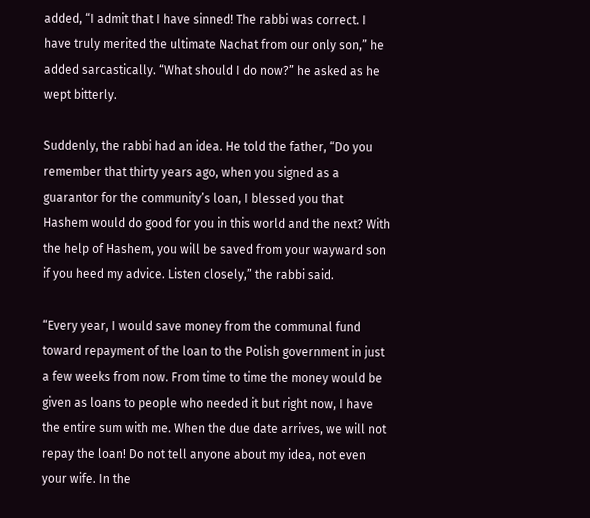added, “I admit that I have sinned! The rabbi was correct. I have truly merited the ultimate Nachat from our only son,” he added sarcastically. “What should I do now?” he asked as he wept bitterly.

Suddenly, the rabbi had an idea. He told the father, “Do you remember that thirty years ago, when you signed as a guarantor for the community’s loan, I blessed you that Hashem would do good for you in this world and the next? With the help of Hashem, you will be saved from your wayward son if you heed my advice. Listen closely,” the rabbi said.

“Every year, I would save money from the communal fund toward repayment of the loan to the Polish government in just a few weeks from now. From time to time the money would be given as loans to people who needed it but right now, I have the entire sum with me. When the due date arrives, we will not repay the loan! Do not tell anyone about my idea, not even your wife. In the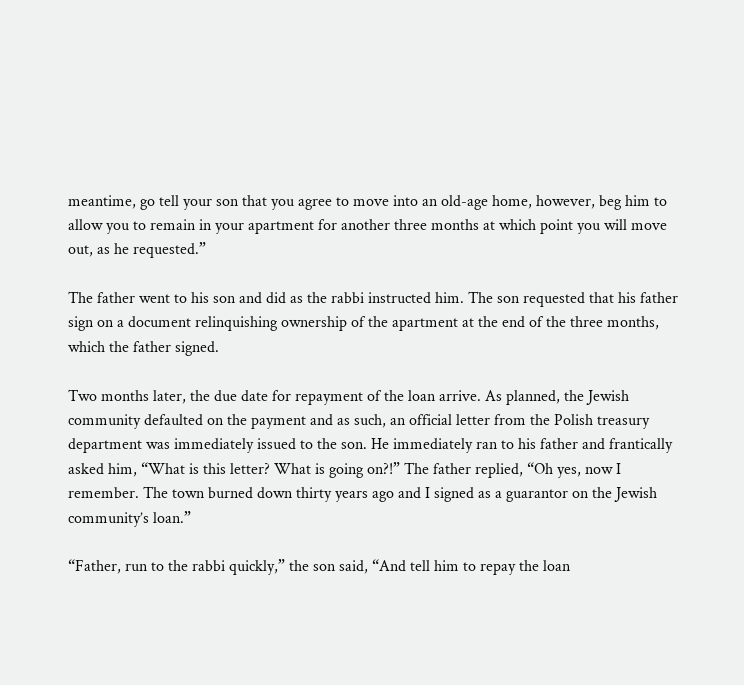meantime, go tell your son that you agree to move into an old-age home, however, beg him to allow you to remain in your apartment for another three months at which point you will move out, as he requested.”

The father went to his son and did as the rabbi instructed him. The son requested that his father sign on a document relinquishing ownership of the apartment at the end of the three months, which the father signed.

Two months later, the due date for repayment of the loan arrive. As planned, the Jewish community defaulted on the payment and as such, an official letter from the Polish treasury department was immediately issued to the son. He immediately ran to his father and frantically asked him, “What is this letter? What is going on?!” The father replied, “Oh yes, now I remember. The town burned down thirty years ago and I signed as a guarantor on the Jewish community’s loan.”

“Father, run to the rabbi quickly,” the son said, “And tell him to repay the loan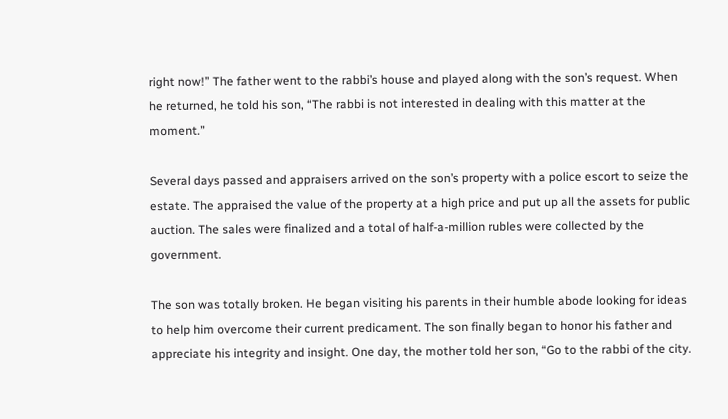right now!” The father went to the rabbi’s house and played along with the son’s request. When he returned, he told his son, “The rabbi is not interested in dealing with this matter at the moment.”

Several days passed and appraisers arrived on the son’s property with a police escort to seize the estate. The appraised the value of the property at a high price and put up all the assets for public auction. The sales were finalized and a total of half-a-million rubles were collected by the government.

The son was totally broken. He began visiting his parents in their humble abode looking for ideas to help him overcome their current predicament. The son finally began to honor his father and appreciate his integrity and insight. One day, the mother told her son, “Go to the rabbi of the city.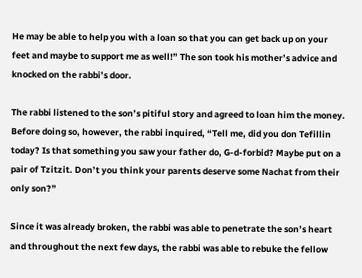He may be able to help you with a loan so that you can get back up on your feet and maybe to support me as well!” The son took his mother’s advice and knocked on the rabbi’s door.

The rabbi listened to the son’s pitiful story and agreed to loan him the money. Before doing so, however, the rabbi inquired, “Tell me, did you don Tefillin today? Is that something you saw your father do, G-d-forbid? Maybe put on a pair of Tzitzit. Don’t you think your parents deserve some Nachat from their only son?”

Since it was already broken, the rabbi was able to penetrate the son’s heart and throughout the next few days, the rabbi was able to rebuke the fellow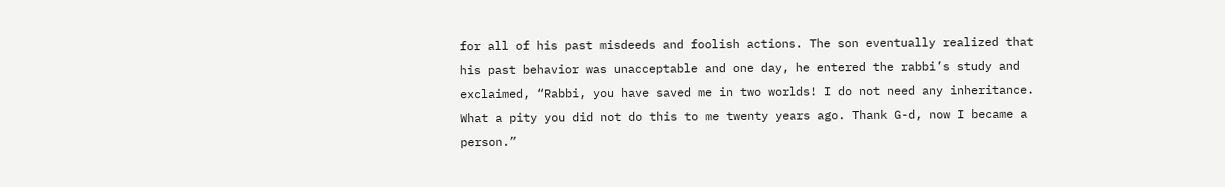for all of his past misdeeds and foolish actions. The son eventually realized that his past behavior was unacceptable and one day, he entered the rabbi’s study and exclaimed, “Rabbi, you have saved me in two worlds! I do not need any inheritance. What a pity you did not do this to me twenty years ago. Thank G-d, now I became a person.”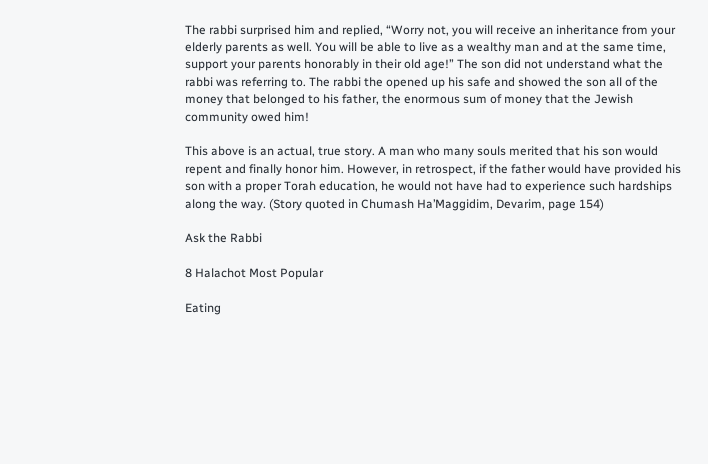The rabbi surprised him and replied, “Worry not, you will receive an inheritance from your elderly parents as well. You will be able to live as a wealthy man and at the same time, support your parents honorably in their old age!” The son did not understand what the rabbi was referring to. The rabbi the opened up his safe and showed the son all of the money that belonged to his father, the enormous sum of money that the Jewish community owed him!

This above is an actual, true story. A man who many souls merited that his son would repent and finally honor him. However, in retrospect, if the father would have provided his son with a proper Torah education, he would not have had to experience such hardships along the way. (Story quoted in Chumash Ha’Maggidim, Devarim, page 154)

Ask the Rabbi

8 Halachot Most Popular

Eating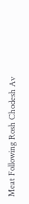Meat Following Rosh Chodesh Av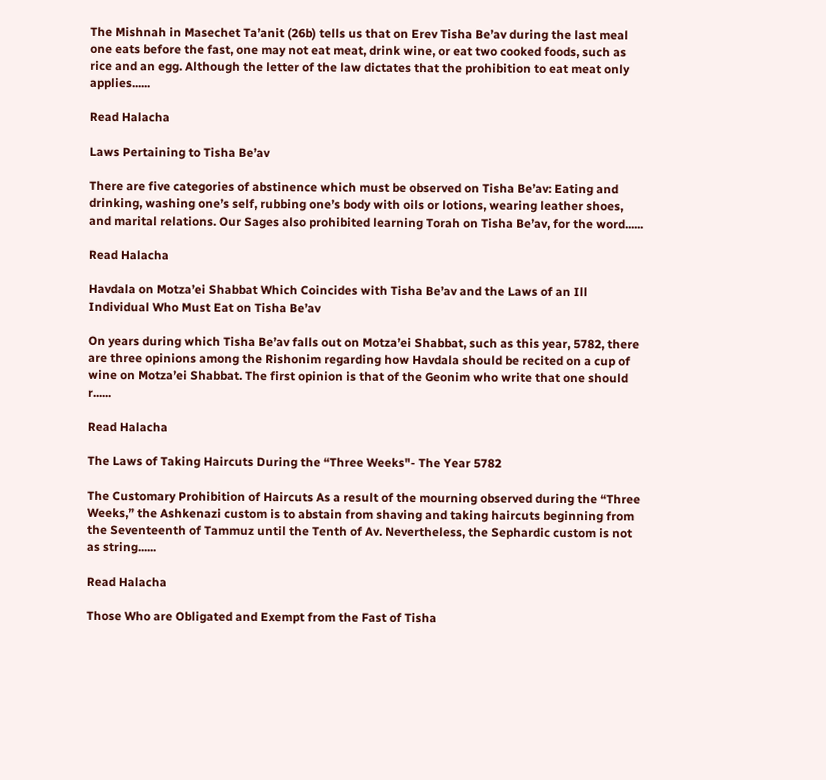The Mishnah in Masechet Ta’anit (26b) tells us that on Erev Tisha Be’av during the last meal one eats before the fast, one may not eat meat, drink wine, or eat two cooked foods, such as rice and an egg. Although the letter of the law dictates that the prohibition to eat meat only applies......

Read Halacha

Laws Pertaining to Tisha Be’av

There are five categories of abstinence which must be observed on Tisha Be’av: Eating and drinking, washing one’s self, rubbing one’s body with oils or lotions, wearing leather shoes, and marital relations. Our Sages also prohibited learning Torah on Tisha Be’av, for the word......

Read Halacha

Havdala on Motza’ei Shabbat Which Coincides with Tisha Be’av and the Laws of an Ill Individual Who Must Eat on Tisha Be’av

On years during which Tisha Be’av falls out on Motza’ei Shabbat, such as this year, 5782, there are three opinions among the Rishonim regarding how Havdala should be recited on a cup of wine on Motza’ei Shabbat. The first opinion is that of the Geonim who write that one should r......

Read Halacha

The Laws of Taking Haircuts During the “Three Weeks"- The Year 5782

The Customary Prohibition of Haircuts As a result of the mourning observed during the “Three Weeks,” the Ashkenazi custom is to abstain from shaving and taking haircuts beginning from the Seventeenth of Tammuz until the Tenth of Av. Nevertheless, the Sephardic custom is not as string......

Read Halacha

Those Who are Obligated and Exempt from the Fast of Tisha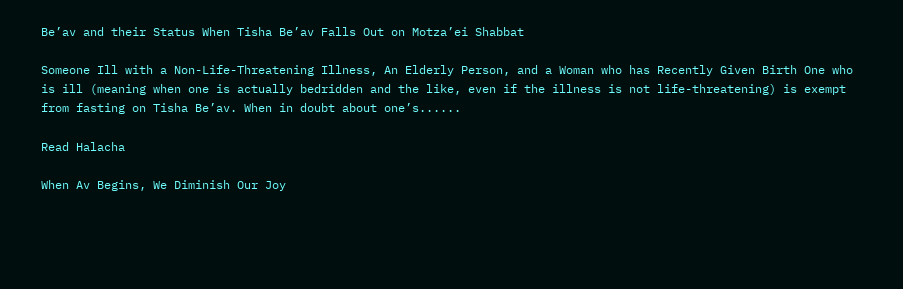Be’av and their Status When Tisha Be’av Falls Out on Motza’ei Shabbat

Someone Ill with a Non-Life-Threatening Illness, An Elderly Person, and a Woman who has Recently Given Birth One who is ill (meaning when one is actually bedridden and the like, even if the illness is not life-threatening) is exempt from fasting on Tisha Be’av. When in doubt about one’s......

Read Halacha

When Av Begins, We Diminish Our Joy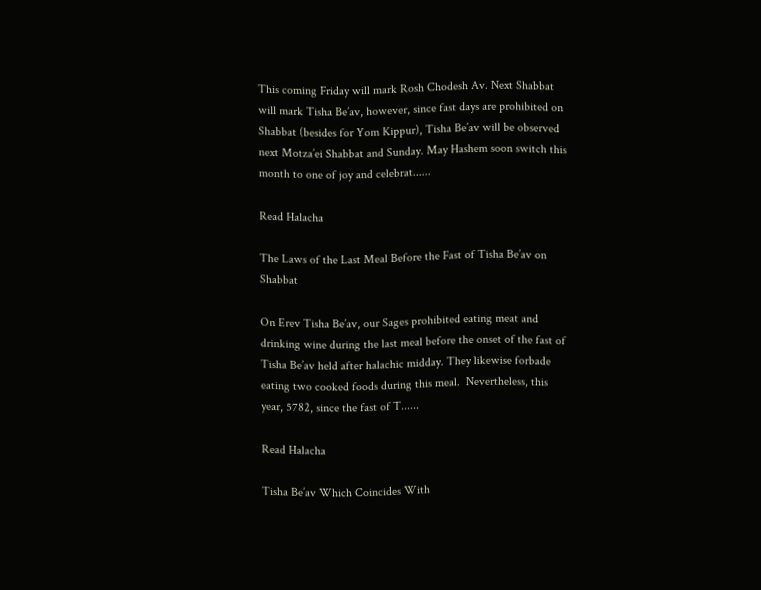This coming Friday will mark Rosh Chodesh Av. Next Shabbat will mark Tisha Be’av, however, since fast days are prohibited on Shabbat (besides for Yom Kippur), Tisha Be’av will be observed next Motza’ei Shabbat and Sunday. May Hashem soon switch this month to one of joy and celebrat......

Read Halacha

The Laws of the Last Meal Before the Fast of Tisha Be’av on Shabbat

On Erev Tisha Be’av, our Sages prohibited eating meat and drinking wine during the last meal before the onset of the fast of Tisha Be’av held after halachic midday. They likewise forbade eating two cooked foods during this meal.  Nevertheless, this year, 5782, since the fast of T......

Read Halacha

Tisha Be’av Which Coincides With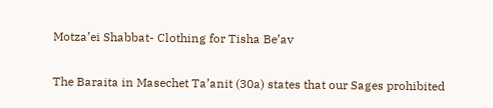Motza’ei Shabbat- Clothing for Tisha Be’av

The Baraita in Masechet Ta’anit (30a) states that our Sages prohibited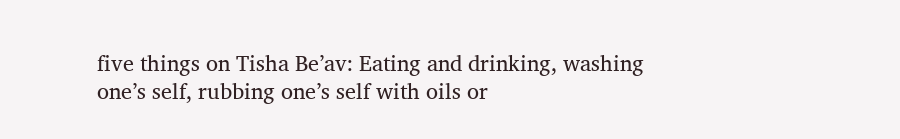five things on Tisha Be’av: Eating and drinking, washing one’s self, rubbing one’s self with oils or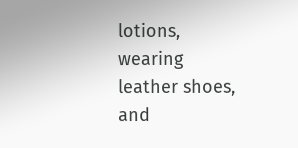lotions, wearing leather shoes, and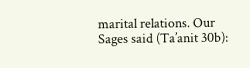marital relations. Our Sages said (Ta’anit 30b):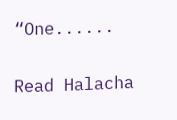“One......

Read Halacha